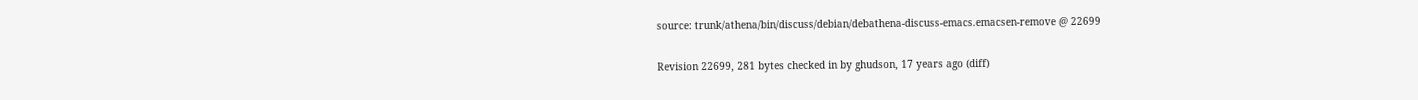source: trunk/athena/bin/discuss/debian/debathena-discuss-emacs.emacsen-remove @ 22699

Revision 22699, 281 bytes checked in by ghudson, 17 years ago (diff)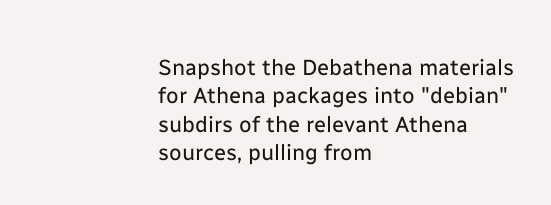Snapshot the Debathena materials for Athena packages into "debian" subdirs of the relevant Athena sources, pulling from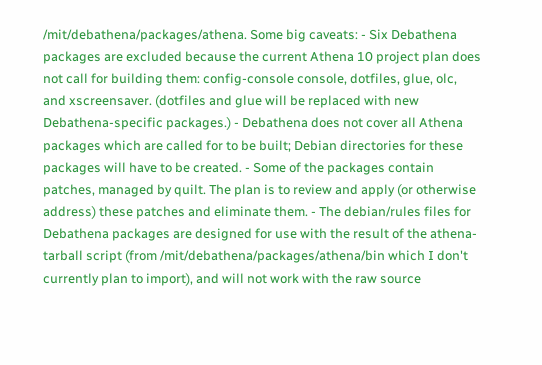/mit/debathena/packages/athena. Some big caveats: - Six Debathena packages are excluded because the current Athena 10 project plan does not call for building them: config-console console, dotfiles, glue, olc, and xscreensaver. (dotfiles and glue will be replaced with new Debathena-specific packages.) - Debathena does not cover all Athena packages which are called for to be built; Debian directories for these packages will have to be created. - Some of the packages contain patches, managed by quilt. The plan is to review and apply (or otherwise address) these patches and eliminate them. - The debian/rules files for Debathena packages are designed for use with the result of the athena-tarball script (from /mit/debathena/packages/athena/bin which I don't currently plan to import), and will not work with the raw source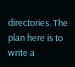directories. The plan here is to write a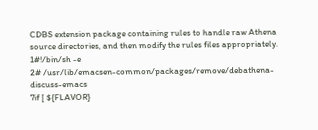CDBS extension package containing rules to handle raw Athena source directories, and then modify the rules files appropriately.
1#!/bin/sh -e
2# /usr/lib/emacsen-common/packages/remove/debathena-discuss-emacs
7if [ ${FLAVOR}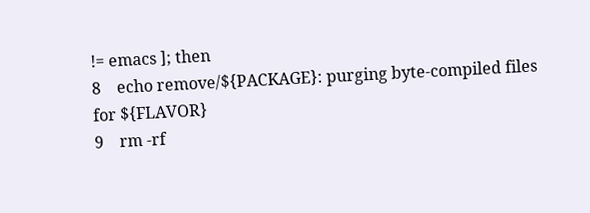!= emacs ]; then
8    echo remove/${PACKAGE}: purging byte-compiled files for ${FLAVOR}
9    rm -rf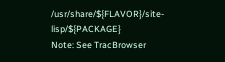/usr/share/${FLAVOR}/site-lisp/${PACKAGE}
Note: See TracBrowser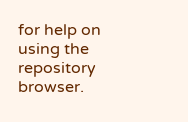for help on using the repository browser.